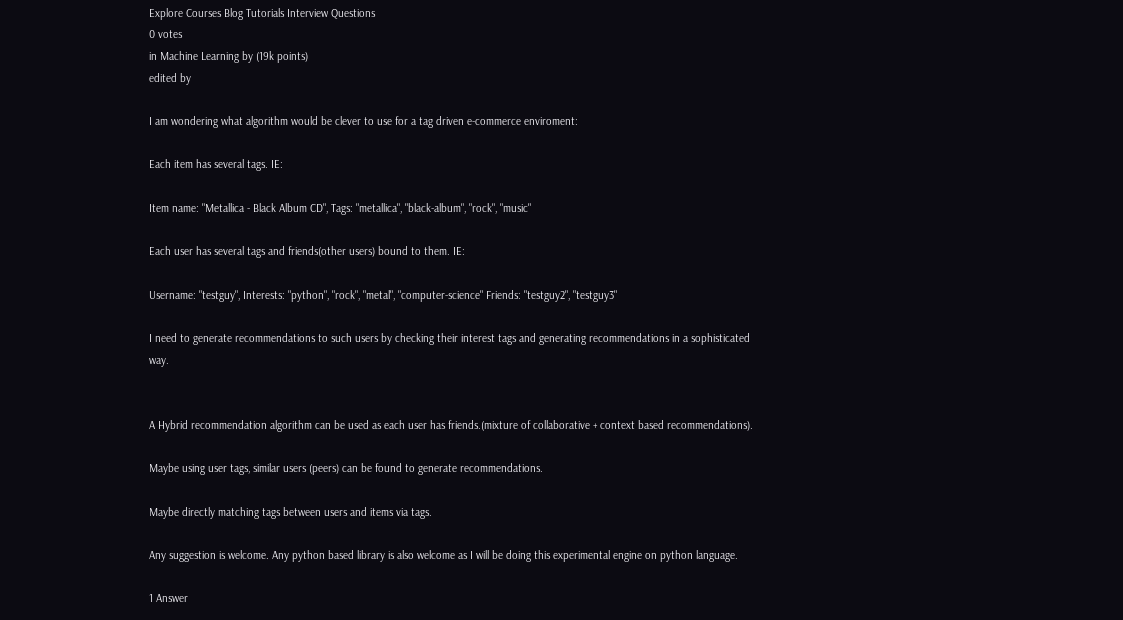Explore Courses Blog Tutorials Interview Questions
0 votes
in Machine Learning by (19k points)
edited by

I am wondering what algorithm would be clever to use for a tag driven e-commerce enviroment:

Each item has several tags. IE:

Item name: "Metallica - Black Album CD", Tags: "metallica", "black-album", "rock", "music"

Each user has several tags and friends(other users) bound to them. IE:

Username: "testguy", Interests: "python", "rock", "metal", "computer-science" Friends: "testguy2", "testguy3"

I need to generate recommendations to such users by checking their interest tags and generating recommendations in a sophisticated way.


A Hybrid recommendation algorithm can be used as each user has friends.(mixture of collaborative + context based recommendations).

Maybe using user tags, similar users (peers) can be found to generate recommendations.

Maybe directly matching tags between users and items via tags.

Any suggestion is welcome. Any python based library is also welcome as I will be doing this experimental engine on python language.

1 Answer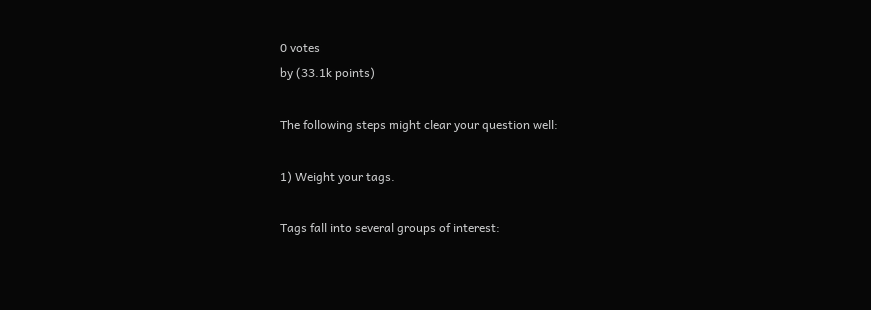0 votes
by (33.1k points)

The following steps might clear your question well:

1) Weight your tags.

Tags fall into several groups of interest: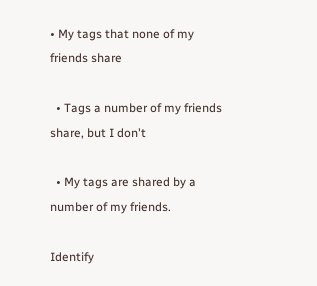• My tags that none of my friends share

  • Tags a number of my friends share, but I don't

  • My tags are shared by a number of my friends.

Identify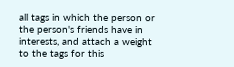all tags in which the person or the person's friends have in interests, and attach a weight to the tags for this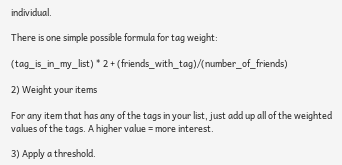individual.

There is one simple possible formula for tag weight:

(tag_is_in_my_list) * 2 + (friends_with_tag)/(number_of_friends)

2) Weight your items

For any item that has any of the tags in your list, just add up all of the weighted values of the tags. A higher value = more interest.

3) Apply a threshold.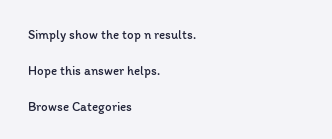Simply show the top n results.

Hope this answer helps.

Browse Categories